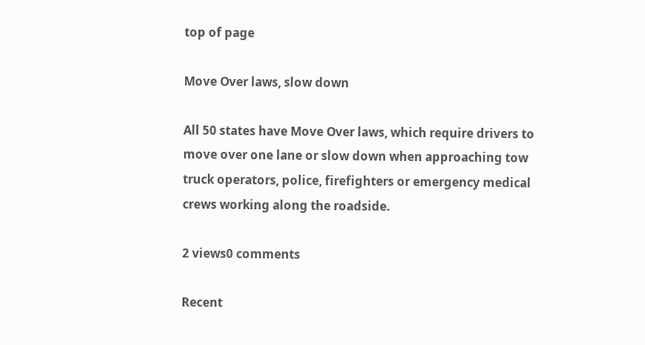top of page

Move Over laws, slow down

All 50 states have Move Over laws, which require drivers to move over one lane or slow down when approaching tow truck operators, police, firefighters or emergency medical crews working along the roadside.

2 views0 comments

Recent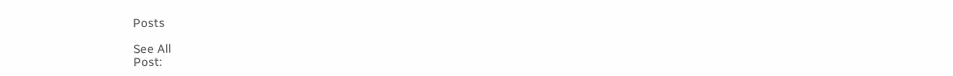Posts

See All
Post: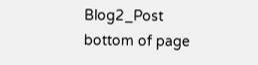Blog2_Post
bottom of page